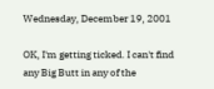Wednesday, December 19, 2001

OK, I'm getting ticked. I can't find any Big Butt in any of the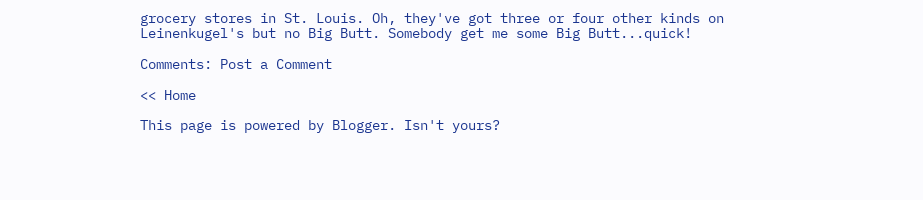grocery stores in St. Louis. Oh, they've got three or four other kinds on Leinenkugel's but no Big Butt. Somebody get me some Big Butt...quick!

Comments: Post a Comment

<< Home

This page is powered by Blogger. Isn't yours?